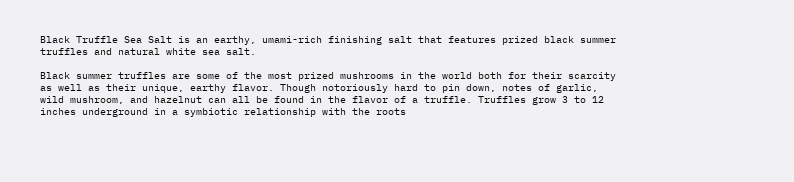Black Truffle Sea Salt is an earthy, umami-rich finishing salt that features prized black summer truffles and natural white sea salt.

Black summer truffles are some of the most prized mushrooms in the world both for their scarcity as well as their unique, earthy flavor. Though notoriously hard to pin down, notes of garlic, wild mushroom, and hazelnut can all be found in the flavor of a truffle. Truffles grow 3 to 12 inches underground in a symbiotic relationship with the roots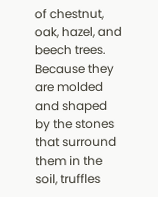of chestnut, oak, hazel, and beech trees. Because they are molded and shaped by the stones that surround them in the soil, truffles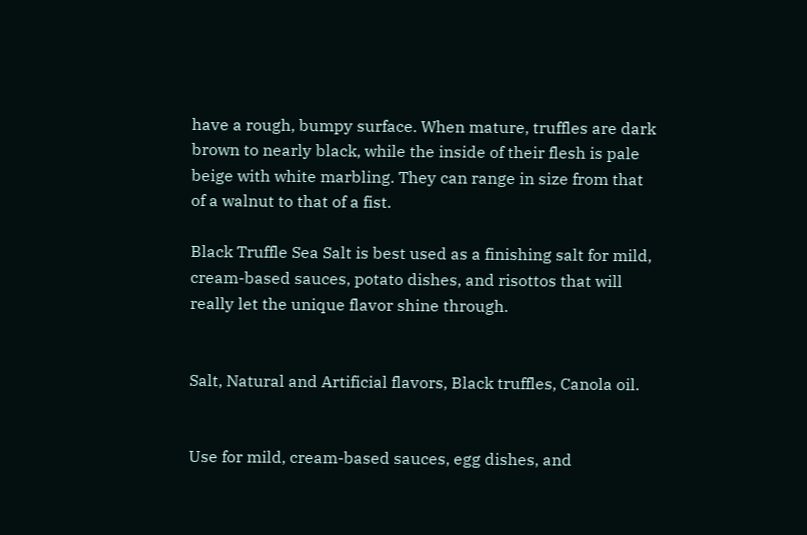have a rough, bumpy surface. When mature, truffles are dark brown to nearly black, while the inside of their flesh is pale beige with white marbling. They can range in size from that of a walnut to that of a fist.

Black Truffle Sea Salt is best used as a finishing salt for mild, cream-based sauces, potato dishes, and risottos that will really let the unique flavor shine through.


Salt, Natural and Artificial flavors, Black truffles, Canola oil.


Use for mild, cream-based sauces, egg dishes, and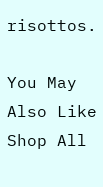risottos.

You May Also Like
Shop All